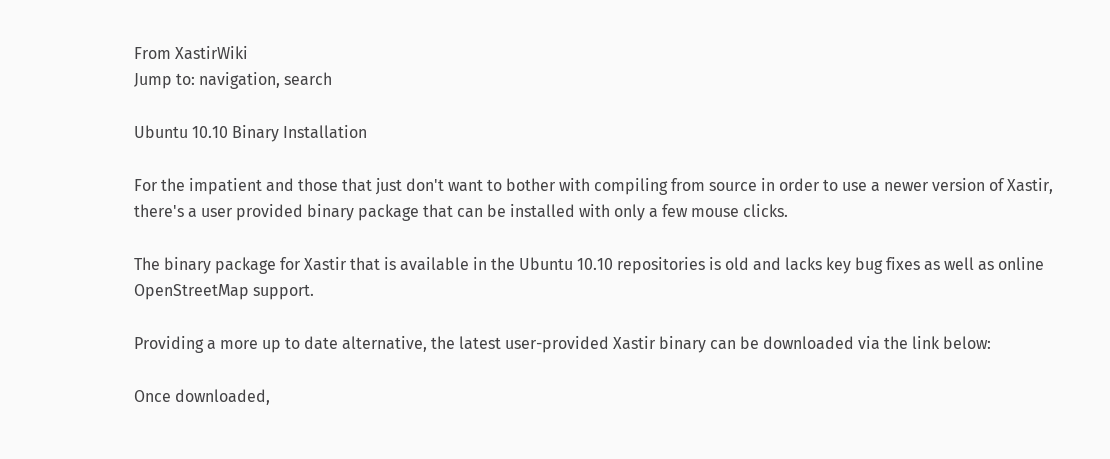From XastirWiki
Jump to: navigation, search

Ubuntu 10.10 Binary Installation

For the impatient and those that just don't want to bother with compiling from source in order to use a newer version of Xastir, there's a user provided binary package that can be installed with only a few mouse clicks.

The binary package for Xastir that is available in the Ubuntu 10.10 repositories is old and lacks key bug fixes as well as online OpenStreetMap support.

Providing a more up to date alternative, the latest user-provided Xastir binary can be downloaded via the link below:

Once downloaded,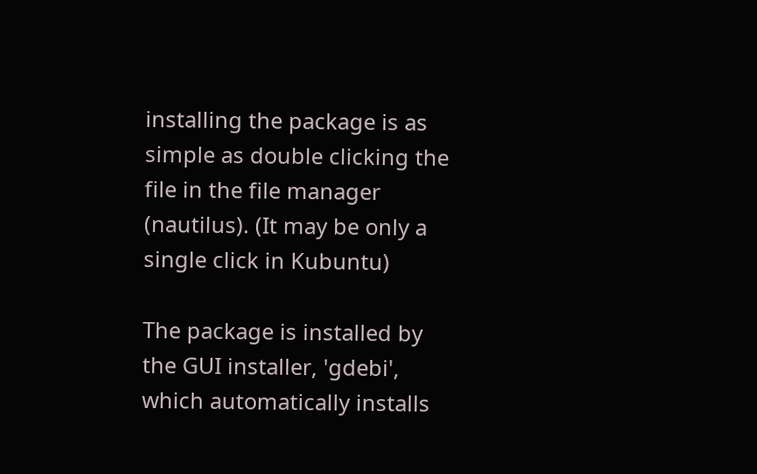installing the package is as simple as double clicking the file in the file manager (nautilus). (It may be only a single click in Kubuntu)

The package is installed by the GUI installer, 'gdebi', which automatically installs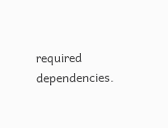required dependencies.